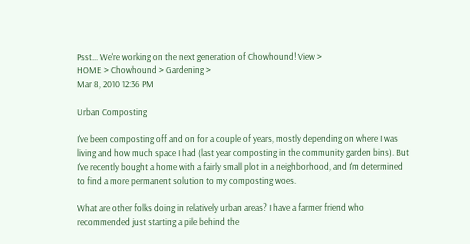Psst... We're working on the next generation of Chowhound! View >
HOME > Chowhound > Gardening >
Mar 8, 2010 12:36 PM

Urban Composting

I've been composting off and on for a couple of years, mostly depending on where I was living and how much space I had (last year composting in the community garden bins). But I've recently bought a home with a fairly small plot in a neighborhood, and I'm determined to find a more permanent solution to my composting woes.

What are other folks doing in relatively urban areas? I have a farmer friend who recommended just starting a pile behind the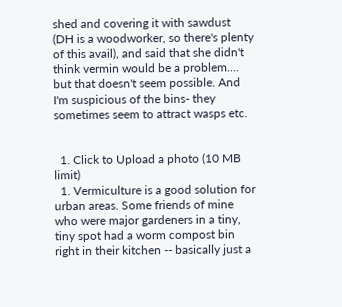shed and covering it with sawdust (DH is a woodworker, so there's plenty of this avail), and said that she didn't think vermin would be a problem.... but that doesn't seem possible. And I'm suspicious of the bins- they sometimes seem to attract wasps etc.


  1. Click to Upload a photo (10 MB limit)
  1. Vermiculture is a good solution for urban areas. Some friends of mine who were major gardeners in a tiny, tiny spot had a worm compost bin right in their kitchen -- basically just a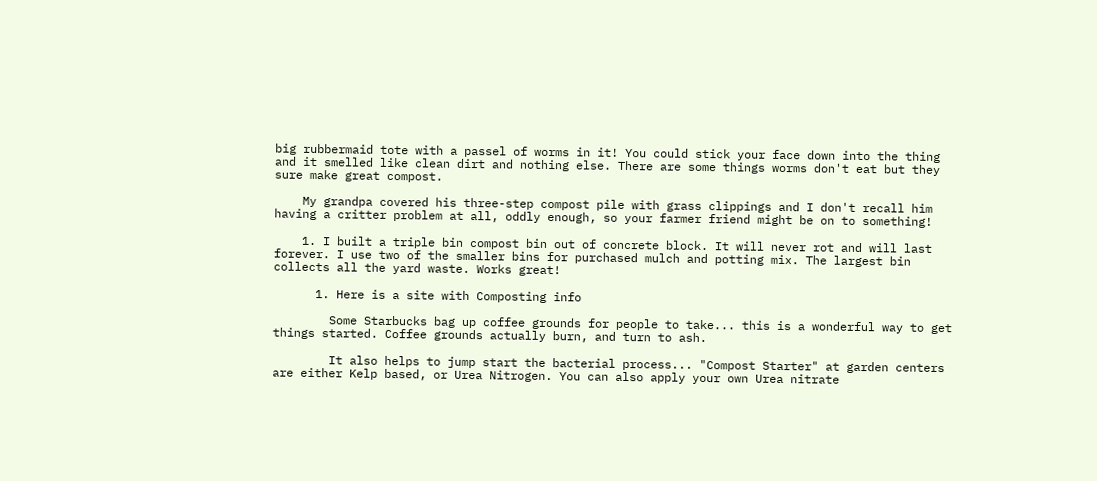big rubbermaid tote with a passel of worms in it! You could stick your face down into the thing and it smelled like clean dirt and nothing else. There are some things worms don't eat but they sure make great compost.

    My grandpa covered his three-step compost pile with grass clippings and I don't recall him having a critter problem at all, oddly enough, so your farmer friend might be on to something!

    1. I built a triple bin compost bin out of concrete block. It will never rot and will last forever. I use two of the smaller bins for purchased mulch and potting mix. The largest bin collects all the yard waste. Works great!

      1. Here is a site with Composting info

        Some Starbucks bag up coffee grounds for people to take... this is a wonderful way to get things started. Coffee grounds actually burn, and turn to ash.

        It also helps to jump start the bacterial process... "Compost Starter" at garden centers are either Kelp based, or Urea Nitrogen. You can also apply your own Urea nitrate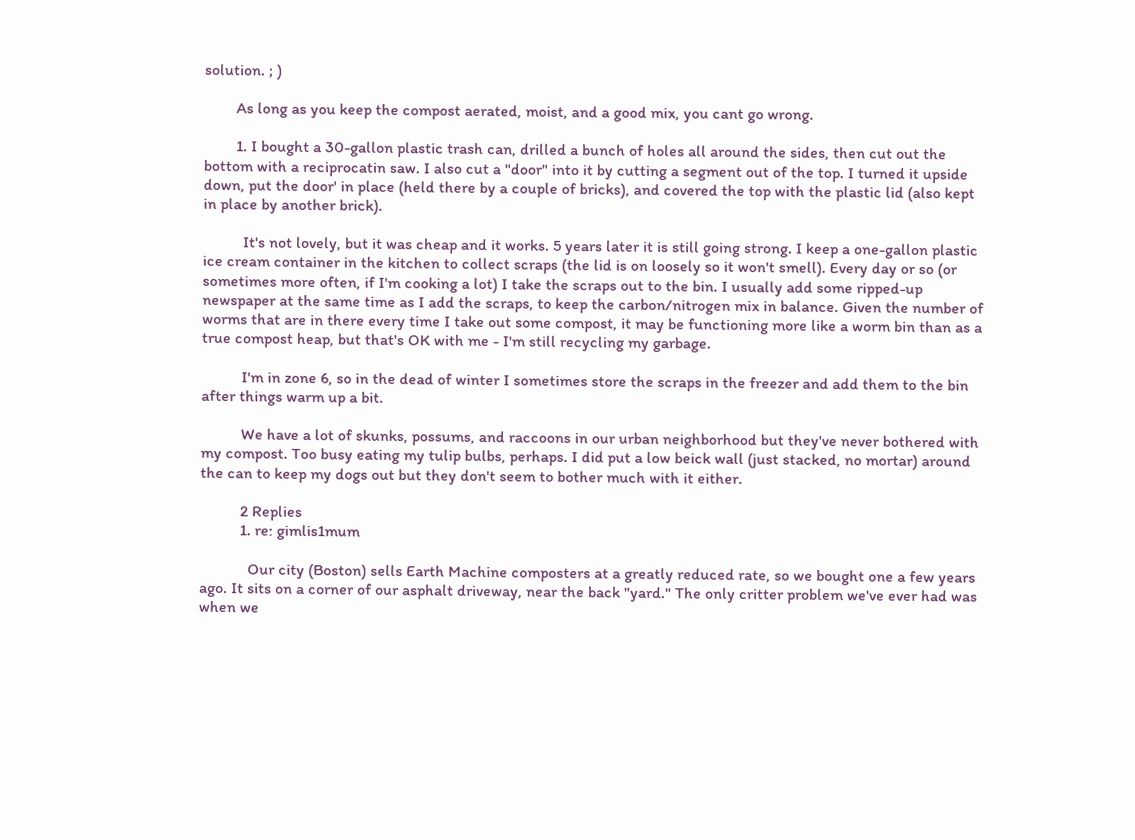solution. ; )

        As long as you keep the compost aerated, moist, and a good mix, you cant go wrong.

        1. I bought a 30-gallon plastic trash can, drilled a bunch of holes all around the sides, then cut out the bottom with a reciprocatin saw. I also cut a "door" into it by cutting a segment out of the top. I turned it upside down, put the door' in place (held there by a couple of bricks), and covered the top with the plastic lid (also kept in place by another brick).

          It's not lovely, but it was cheap and it works. 5 years later it is still going strong. I keep a one-gallon plastic ice cream container in the kitchen to collect scraps (the lid is on loosely so it won't smell). Every day or so (or sometimes more often, if I'm cooking a lot) I take the scraps out to the bin. I usually add some ripped-up newspaper at the same time as I add the scraps, to keep the carbon/nitrogen mix in balance. Given the number of worms that are in there every time I take out some compost, it may be functioning more like a worm bin than as a true compost heap, but that's OK with me - I'm still recycling my garbage.

          I'm in zone 6, so in the dead of winter I sometimes store the scraps in the freezer and add them to the bin after things warm up a bit.

          We have a lot of skunks, possums, and raccoons in our urban neighborhood but they've never bothered with my compost. Too busy eating my tulip bulbs, perhaps. I did put a low beick wall (just stacked, no mortar) around the can to keep my dogs out but they don't seem to bother much with it either.

          2 Replies
          1. re: gimlis1mum

            Our city (Boston) sells Earth Machine composters at a greatly reduced rate, so we bought one a few years ago. It sits on a corner of our asphalt driveway, near the back "yard." The only critter problem we've ever had was when we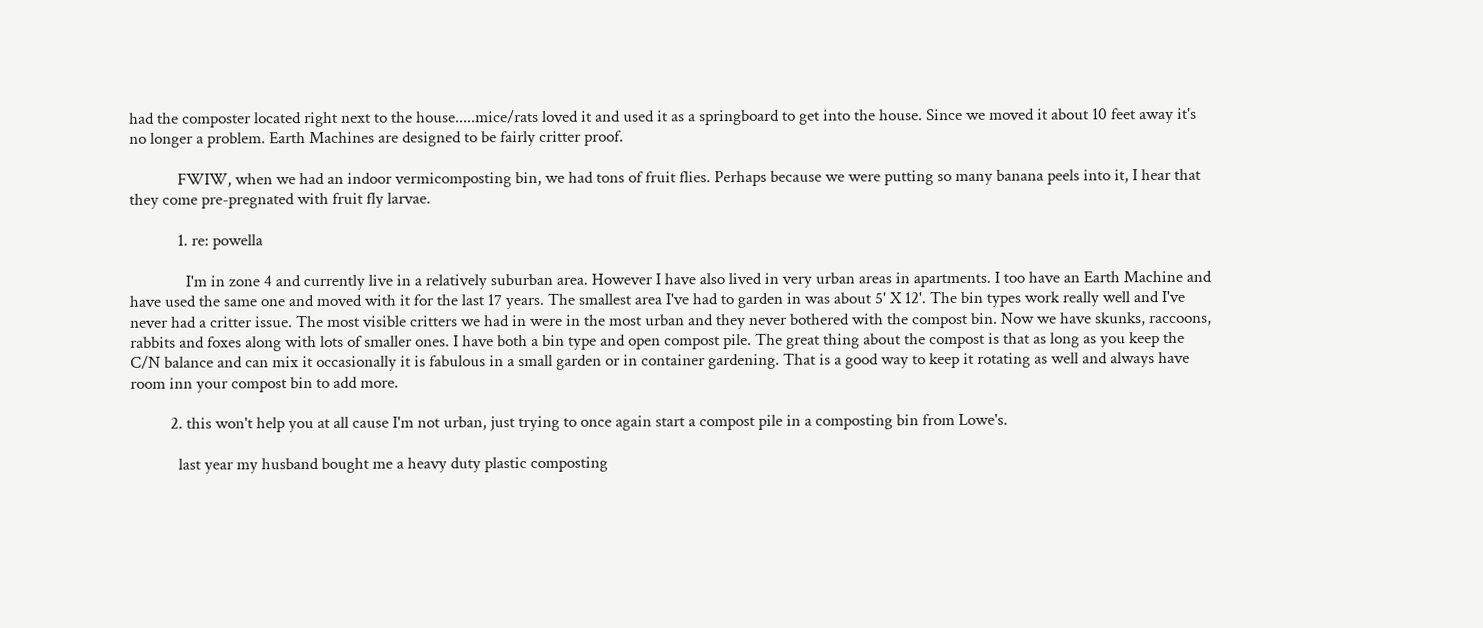had the composter located right next to the house.....mice/rats loved it and used it as a springboard to get into the house. Since we moved it about 10 feet away it's no longer a problem. Earth Machines are designed to be fairly critter proof.

            FWIW, when we had an indoor vermicomposting bin, we had tons of fruit flies. Perhaps because we were putting so many banana peels into it, I hear that they come pre-pregnated with fruit fly larvae.

            1. re: powella

              I'm in zone 4 and currently live in a relatively suburban area. However I have also lived in very urban areas in apartments. I too have an Earth Machine and have used the same one and moved with it for the last 17 years. The smallest area I've had to garden in was about 5' X 12'. The bin types work really well and I've never had a critter issue. The most visible critters we had in were in the most urban and they never bothered with the compost bin. Now we have skunks, raccoons, rabbits and foxes along with lots of smaller ones. I have both a bin type and open compost pile. The great thing about the compost is that as long as you keep the C/N balance and can mix it occasionally it is fabulous in a small garden or in container gardening. That is a good way to keep it rotating as well and always have room inn your compost bin to add more.

          2. this won't help you at all cause I'm not urban, just trying to once again start a compost pile in a composting bin from Lowe's.

            last year my husband bought me a heavy duty plastic composting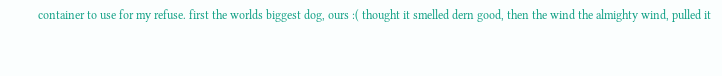container to use for my refuse. first the worlds biggest dog, ours :( thought it smelled dern good, then the wind the almighty wind, pulled it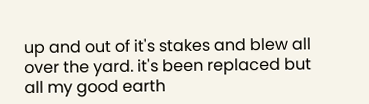up and out of it's stakes and blew all over the yard. it's been replaced but all my good earth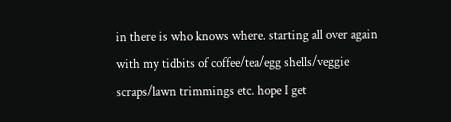in there is who knows where. starting all over again with my tidbits of coffee/tea/egg shells/veggie scraps/lawn trimmings etc. hope I get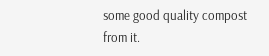some good quality compost from it.